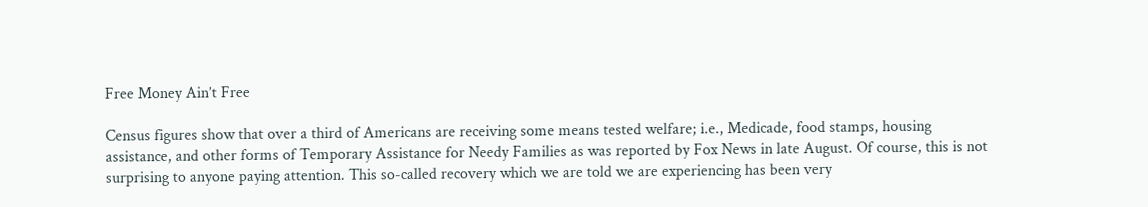Free Money Ain’t Free

Census figures show that over a third of Americans are receiving some means tested welfare; i.e., Medicade, food stamps, housing assistance, and other forms of Temporary Assistance for Needy Families as was reported by Fox News in late August. Of course, this is not surprising to anyone paying attention. This so-called recovery which we are told we are experiencing has been very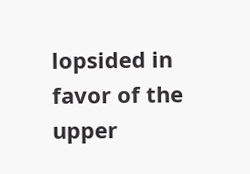lopsided in favor of the upper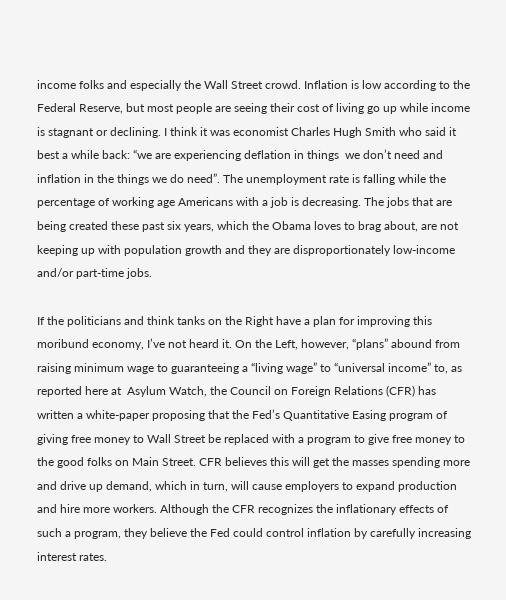income folks and especially the Wall Street crowd. Inflation is low according to the Federal Reserve, but most people are seeing their cost of living go up while income is stagnant or declining. I think it was economist Charles Hugh Smith who said it best a while back: “we are experiencing deflation in things  we don’t need and inflation in the things we do need”. The unemployment rate is falling while the percentage of working age Americans with a job is decreasing. The jobs that are being created these past six years, which the Obama loves to brag about, are not keeping up with population growth and they are disproportionately low-income and/or part-time jobs.

If the politicians and think tanks on the Right have a plan for improving this moribund economy, I’ve not heard it. On the Left, however, “plans” abound from raising minimum wage to guaranteeing a “living wage” to “universal income” to, as reported here at  Asylum Watch, the Council on Foreign Relations (CFR) has written a white-paper proposing that the Fed’s Quantitative Easing program of giving free money to Wall Street be replaced with a program to give free money to the good folks on Main Street. CFR believes this will get the masses spending more and drive up demand, which in turn, will cause employers to expand production and hire more workers. Although the CFR recognizes the inflationary effects of such a program, they believe the Fed could control inflation by carefully increasing interest rates.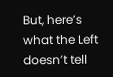But, here’s what the Left doesn’t tell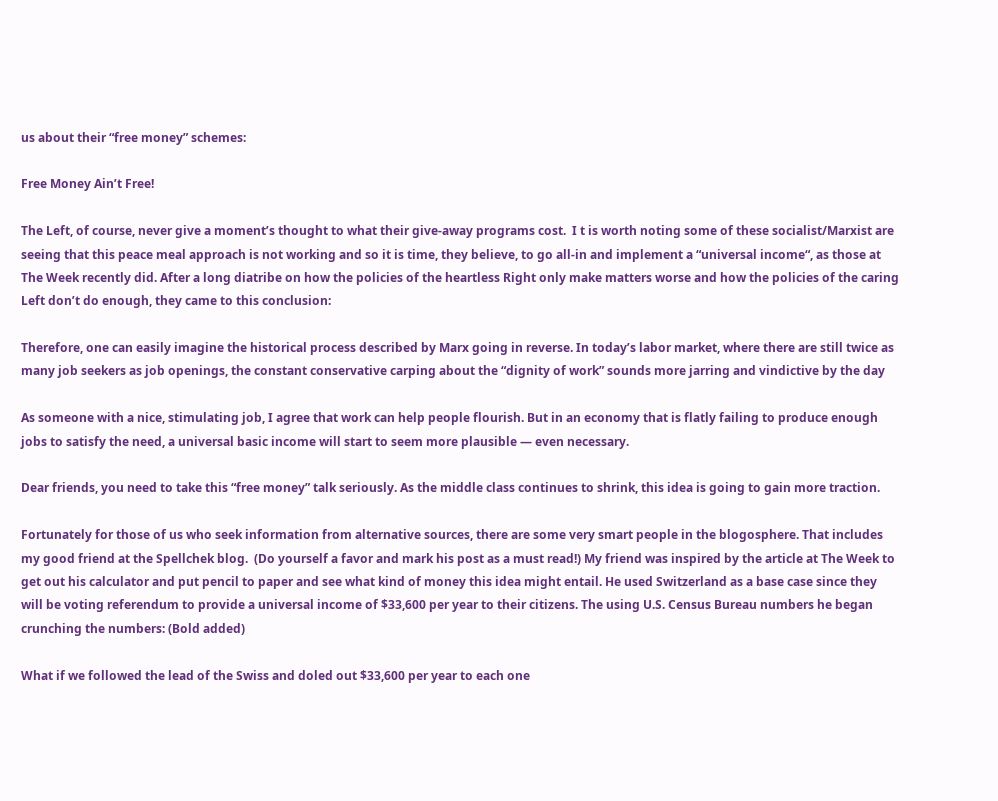us about their “free money” schemes:

Free Money Ain’t Free!

The Left, of course, never give a moment’s thought to what their give-away programs cost.  I t is worth noting some of these socialist/Marxist are seeing that this peace meal approach is not working and so it is time, they believe, to go all-in and implement a “universal income“, as those at The Week recently did. After a long diatribe on how the policies of the heartless Right only make matters worse and how the policies of the caring Left don’t do enough, they came to this conclusion:

Therefore, one can easily imagine the historical process described by Marx going in reverse. In today’s labor market, where there are still twice as many job seekers as job openings, the constant conservative carping about the “dignity of work” sounds more jarring and vindictive by the day

As someone with a nice, stimulating job, I agree that work can help people flourish. But in an economy that is flatly failing to produce enough jobs to satisfy the need, a universal basic income will start to seem more plausible — even necessary.

Dear friends, you need to take this “free money” talk seriously. As the middle class continues to shrink, this idea is going to gain more traction.

Fortunately for those of us who seek information from alternative sources, there are some very smart people in the blogosphere. That includes my good friend at the Spellchek blog.  (Do yourself a favor and mark his post as a must read!) My friend was inspired by the article at The Week to get out his calculator and put pencil to paper and see what kind of money this idea might entail. He used Switzerland as a base case since they will be voting referendum to provide a universal income of $33,600 per year to their citizens. The using U.S. Census Bureau numbers he began crunching the numbers: (Bold added)

What if we followed the lead of the Swiss and doled out $33,600 per year to each one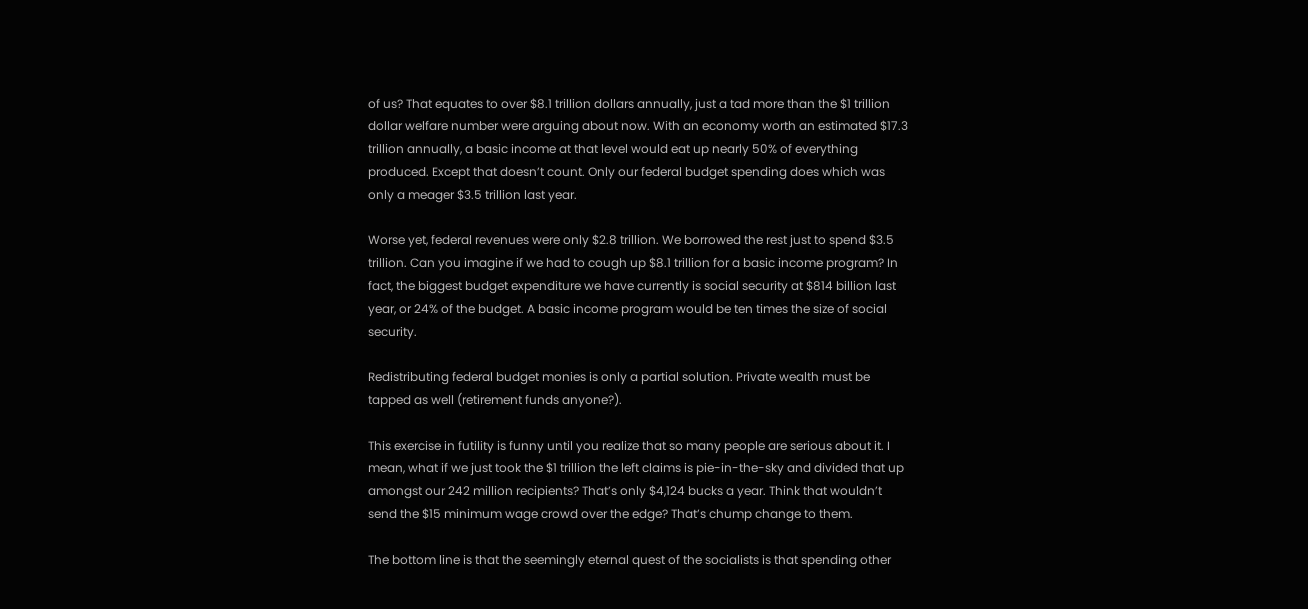of us? That equates to over $8.1 trillion dollars annually, just a tad more than the $1 trillion dollar welfare number were arguing about now. With an economy worth an estimated $17.3 trillion annually, a basic income at that level would eat up nearly 50% of everything produced. Except that doesn’t count. Only our federal budget spending does which was only a meager $3.5 trillion last year.

Worse yet, federal revenues were only $2.8 trillion. We borrowed the rest just to spend $3.5 trillion. Can you imagine if we had to cough up $8.1 trillion for a basic income program? In fact, the biggest budget expenditure we have currently is social security at $814 billion last year, or 24% of the budget. A basic income program would be ten times the size of social security.

Redistributing federal budget monies is only a partial solution. Private wealth must be tapped as well (retirement funds anyone?).

This exercise in futility is funny until you realize that so many people are serious about it. I mean, what if we just took the $1 trillion the left claims is pie-in-the-sky and divided that up amongst our 242 million recipients? That’s only $4,124 bucks a year. Think that wouldn’t send the $15 minimum wage crowd over the edge? That’s chump change to them.

The bottom line is that the seemingly eternal quest of the socialists is that spending other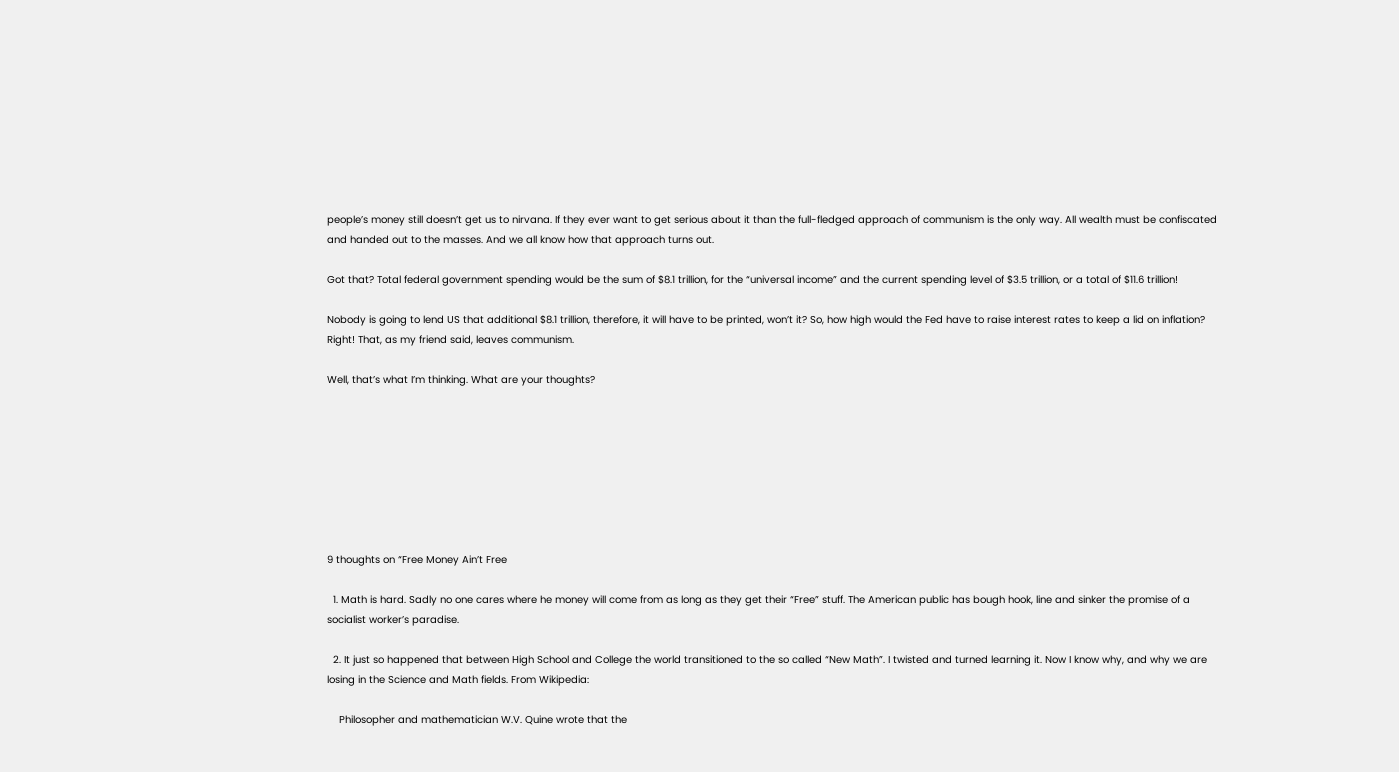people’s money still doesn’t get us to nirvana. If they ever want to get serious about it than the full-fledged approach of communism is the only way. All wealth must be confiscated and handed out to the masses. And we all know how that approach turns out.

Got that? Total federal government spending would be the sum of $8.1 trillion, for the “universal income” and the current spending level of $3.5 trillion, or a total of $11.6 trillion!

Nobody is going to lend US that additional $8.1 trillion, therefore, it will have to be printed, won’t it? So, how high would the Fed have to raise interest rates to keep a lid on inflation? Right! That, as my friend said, leaves communism.

Well, that’s what I’m thinking. What are your thoughts?








9 thoughts on “Free Money Ain’t Free

  1. Math is hard. Sadly no one cares where he money will come from as long as they get their “Free” stuff. The American public has bough hook, line and sinker the promise of a socialist worker’s paradise.

  2. It just so happened that between High School and College the world transitioned to the so called “New Math”. I twisted and turned learning it. Now I know why, and why we are losing in the Science and Math fields. From Wikipedia:

    Philosopher and mathematician W.V. Quine wrote that the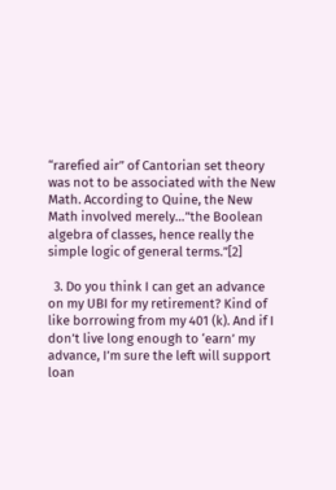“rarefied air” of Cantorian set theory was not to be associated with the New Math. According to Quine, the New Math involved merely…”the Boolean algebra of classes, hence really the simple logic of general terms.”[2]

  3. Do you think I can get an advance on my UBI for my retirement? Kind of like borrowing from my 401 (k). And if I don’t live long enough to ‘earn’ my advance, I’m sure the left will support loan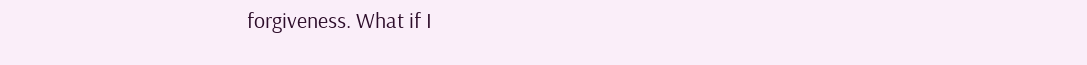forgiveness. What if I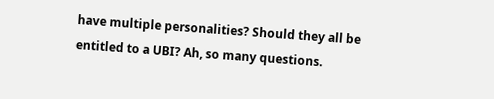have multiple personalities? Should they all be entitled to a UBI? Ah, so many questions.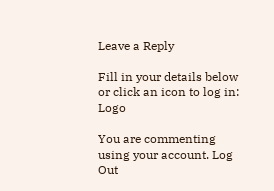Leave a Reply

Fill in your details below or click an icon to log in: Logo

You are commenting using your account. Log Out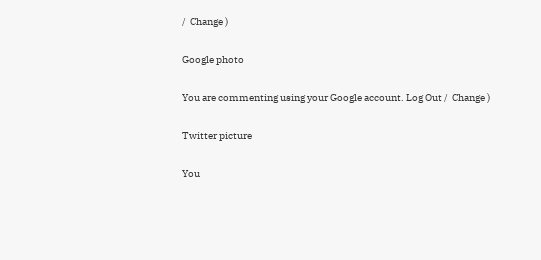/  Change )

Google photo

You are commenting using your Google account. Log Out /  Change )

Twitter picture

You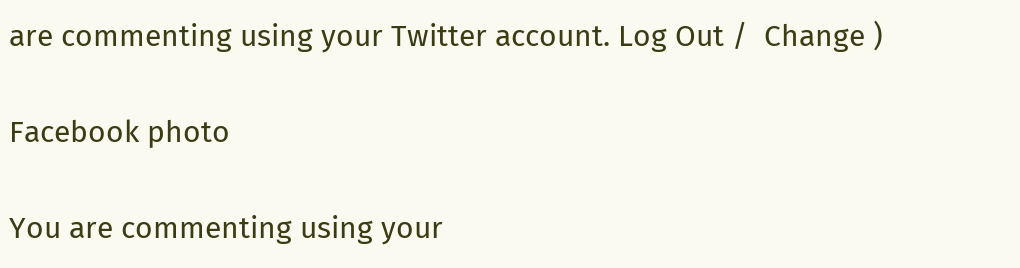are commenting using your Twitter account. Log Out /  Change )

Facebook photo

You are commenting using your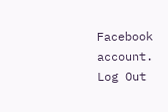Facebook account. Log Out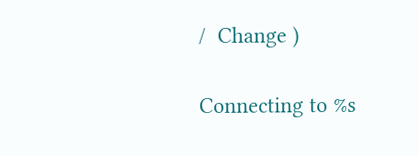/  Change )

Connecting to %s